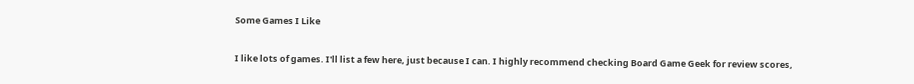Some Games I Like

I like lots of games. I'll list a few here, just because I can. I highly recommend checking Board Game Geek for review scores,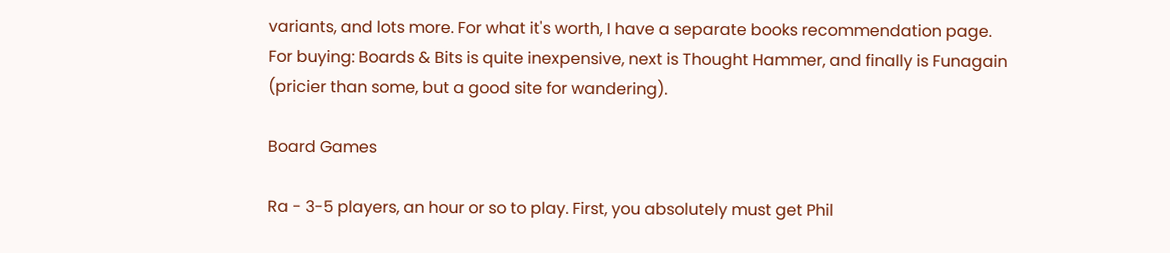variants, and lots more. For what it's worth, I have a separate books recommendation page. For buying: Boards & Bits is quite inexpensive, next is Thought Hammer, and finally is Funagain (pricier than some, but a good site for wandering).

Board Games

Ra - 3-5 players, an hour or so to play. First, you absolutely must get Phil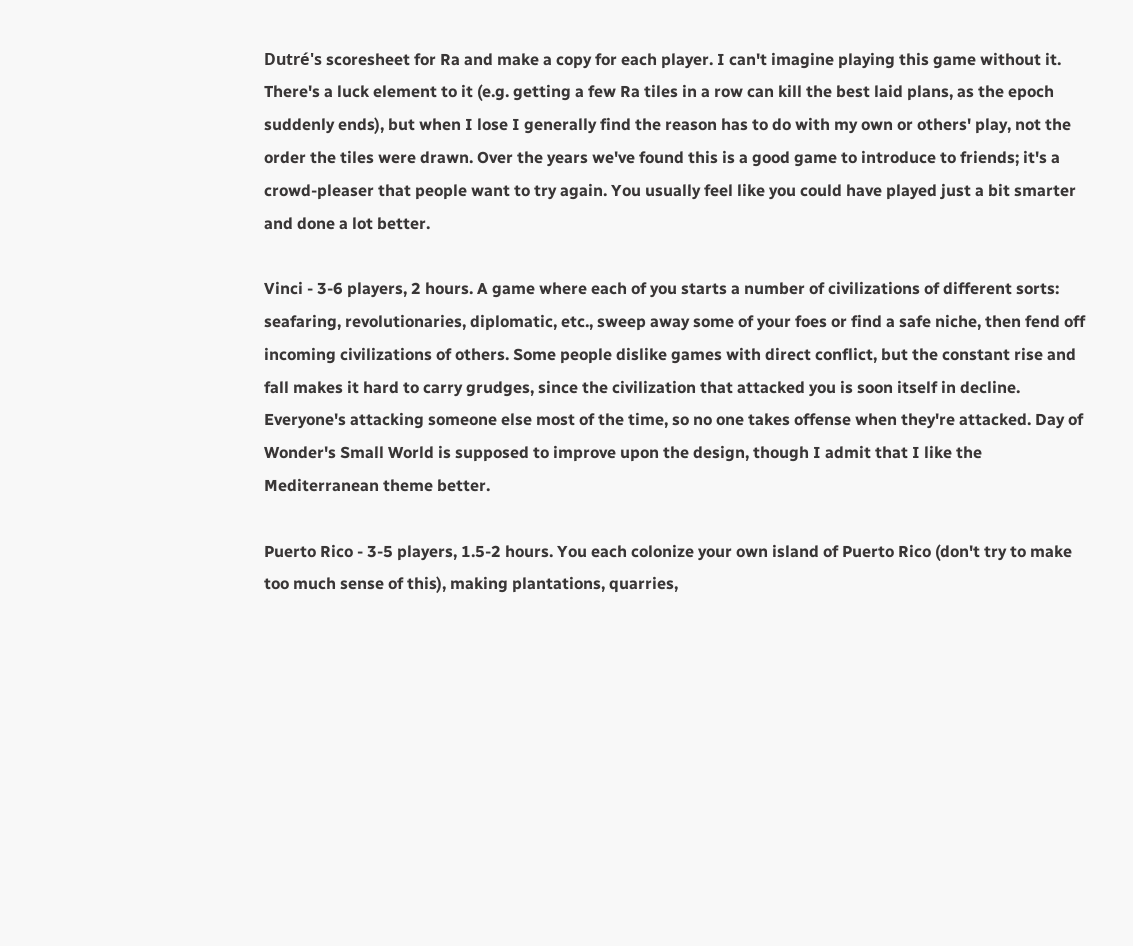Dutré's scoresheet for Ra and make a copy for each player. I can't imagine playing this game without it. There's a luck element to it (e.g. getting a few Ra tiles in a row can kill the best laid plans, as the epoch suddenly ends), but when I lose I generally find the reason has to do with my own or others' play, not the order the tiles were drawn. Over the years we've found this is a good game to introduce to friends; it's a crowd-pleaser that people want to try again. You usually feel like you could have played just a bit smarter and done a lot better.

Vinci - 3-6 players, 2 hours. A game where each of you starts a number of civilizations of different sorts: seafaring, revolutionaries, diplomatic, etc., sweep away some of your foes or find a safe niche, then fend off incoming civilizations of others. Some people dislike games with direct conflict, but the constant rise and fall makes it hard to carry grudges, since the civilization that attacked you is soon itself in decline. Everyone's attacking someone else most of the time, so no one takes offense when they're attacked. Day of Wonder's Small World is supposed to improve upon the design, though I admit that I like the Mediterranean theme better.

Puerto Rico - 3-5 players, 1.5-2 hours. You each colonize your own island of Puerto Rico (don't try to make too much sense of this), making plantations, quarries,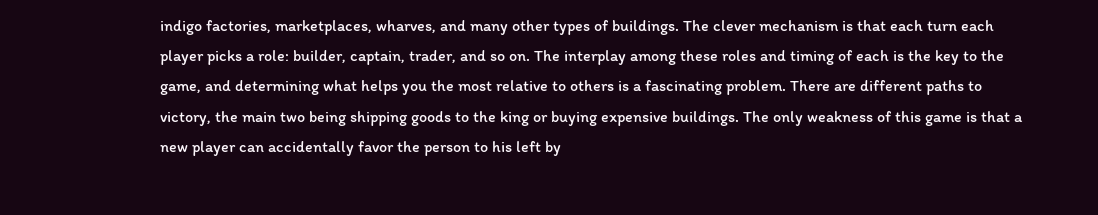indigo factories, marketplaces, wharves, and many other types of buildings. The clever mechanism is that each turn each player picks a role: builder, captain, trader, and so on. The interplay among these roles and timing of each is the key to the game, and determining what helps you the most relative to others is a fascinating problem. There are different paths to victory, the main two being shipping goods to the king or buying expensive buildings. The only weakness of this game is that a new player can accidentally favor the person to his left by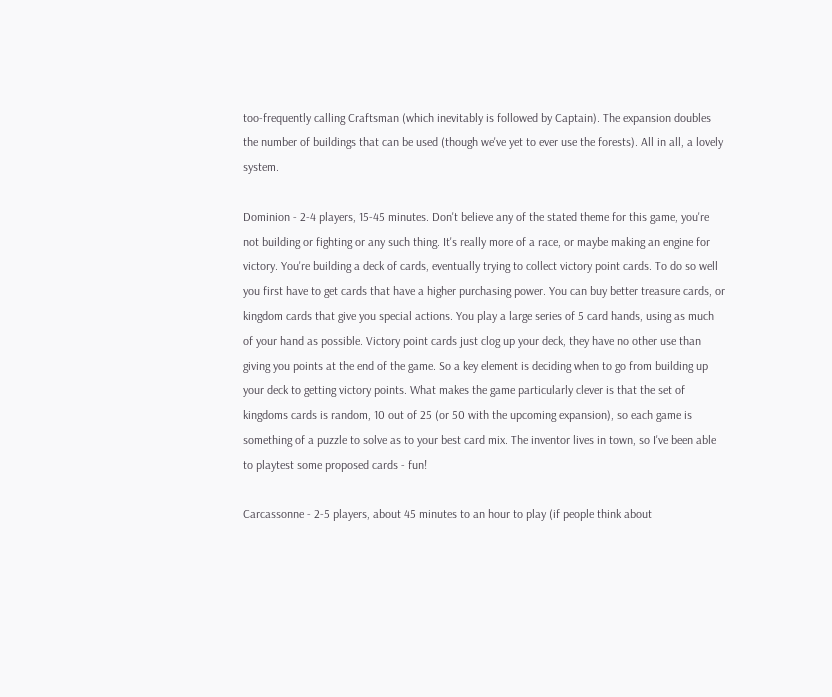too-frequently calling Craftsman (which inevitably is followed by Captain). The expansion doubles the number of buildings that can be used (though we've yet to ever use the forests). All in all, a lovely system.

Dominion - 2-4 players, 15-45 minutes. Don't believe any of the stated theme for this game, you're not building or fighting or any such thing. It's really more of a race, or maybe making an engine for victory. You're building a deck of cards, eventually trying to collect victory point cards. To do so well you first have to get cards that have a higher purchasing power. You can buy better treasure cards, or kingdom cards that give you special actions. You play a large series of 5 card hands, using as much of your hand as possible. Victory point cards just clog up your deck, they have no other use than giving you points at the end of the game. So a key element is deciding when to go from building up your deck to getting victory points. What makes the game particularly clever is that the set of kingdoms cards is random, 10 out of 25 (or 50 with the upcoming expansion), so each game is something of a puzzle to solve as to your best card mix. The inventor lives in town, so I've been able to playtest some proposed cards - fun!

Carcassonne - 2-5 players, about 45 minutes to an hour to play (if people think about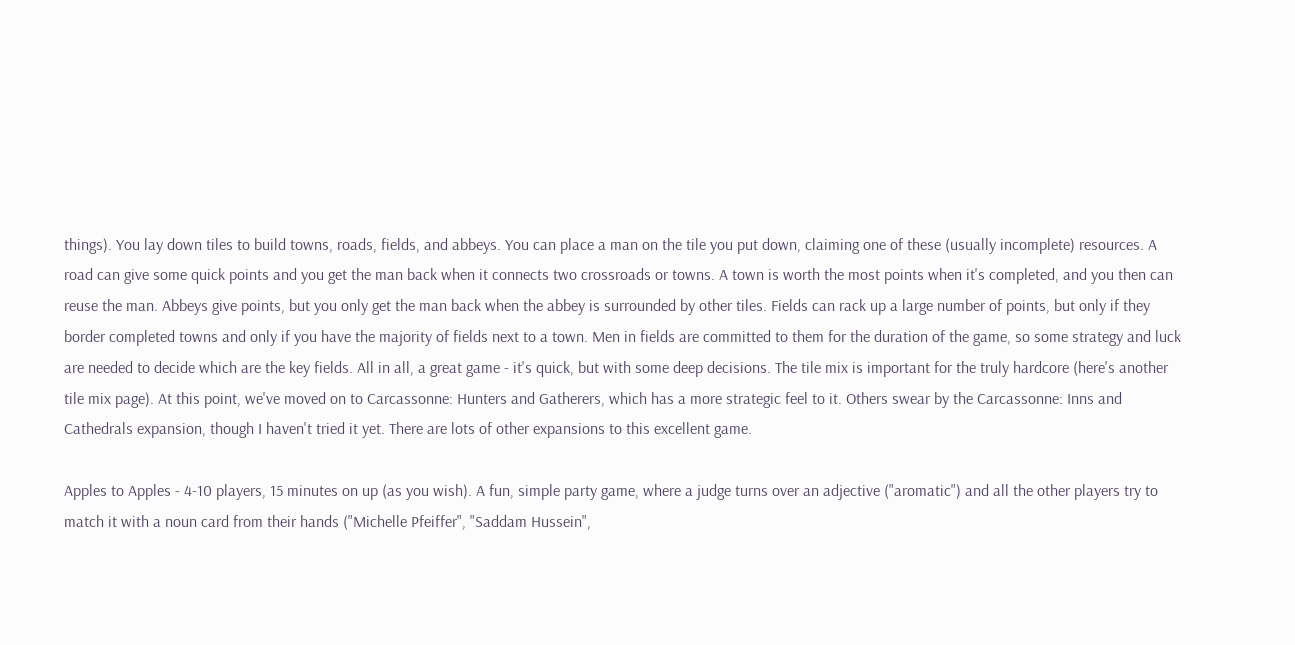things). You lay down tiles to build towns, roads, fields, and abbeys. You can place a man on the tile you put down, claiming one of these (usually incomplete) resources. A road can give some quick points and you get the man back when it connects two crossroads or towns. A town is worth the most points when it's completed, and you then can reuse the man. Abbeys give points, but you only get the man back when the abbey is surrounded by other tiles. Fields can rack up a large number of points, but only if they border completed towns and only if you have the majority of fields next to a town. Men in fields are committed to them for the duration of the game, so some strategy and luck are needed to decide which are the key fields. All in all, a great game - it's quick, but with some deep decisions. The tile mix is important for the truly hardcore (here's another tile mix page). At this point, we've moved on to Carcassonne: Hunters and Gatherers, which has a more strategic feel to it. Others swear by the Carcassonne: Inns and Cathedrals expansion, though I haven't tried it yet. There are lots of other expansions to this excellent game.

Apples to Apples - 4-10 players, 15 minutes on up (as you wish). A fun, simple party game, where a judge turns over an adjective ("aromatic") and all the other players try to match it with a noun card from their hands ("Michelle Pfeiffer", "Saddam Hussein",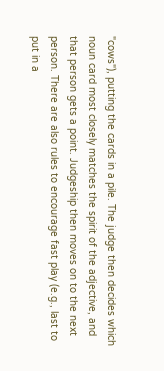"cows"), putting the cards in a pile. The judge then decides which noun card most closely matches the spirit of the adjective, and that person gets a point. Judgeship then moves on to the next person. There are also rules to encourage fast play (e.g., last to put in a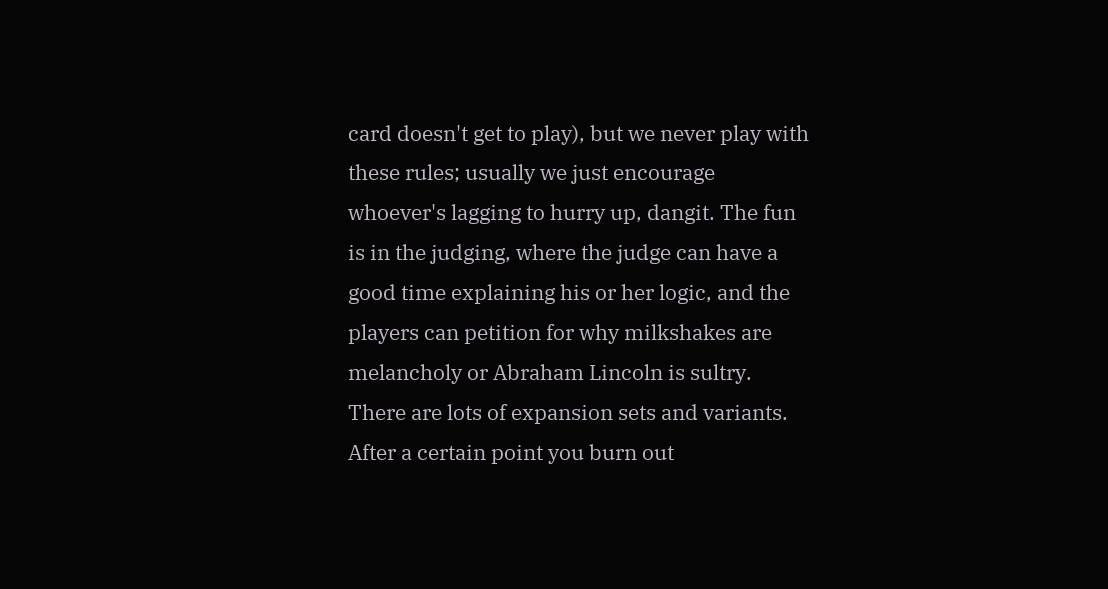card doesn't get to play), but we never play with these rules; usually we just encourage whoever's lagging to hurry up, dangit. The fun is in the judging, where the judge can have a good time explaining his or her logic, and the players can petition for why milkshakes are melancholy or Abraham Lincoln is sultry. There are lots of expansion sets and variants. After a certain point you burn out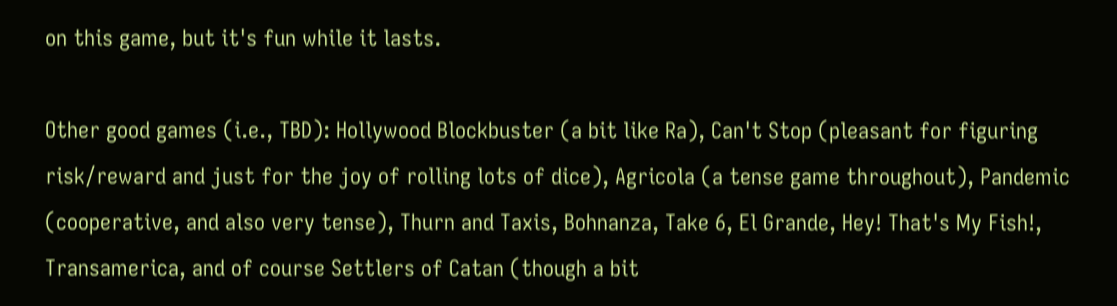on this game, but it's fun while it lasts.

Other good games (i.e., TBD): Hollywood Blockbuster (a bit like Ra), Can't Stop (pleasant for figuring risk/reward and just for the joy of rolling lots of dice), Agricola (a tense game throughout), Pandemic (cooperative, and also very tense), Thurn and Taxis, Bohnanza, Take 6, El Grande, Hey! That's My Fish!, Transamerica, and of course Settlers of Catan (though a bit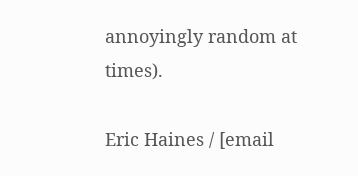annoyingly random at times).

Eric Haines / [email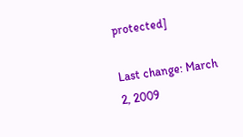protected]

Last change: March 2, 2009